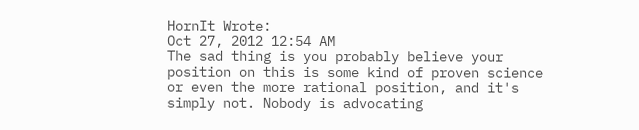HornIt Wrote:
Oct 27, 2012 12:54 AM
The sad thing is you probably believe your position on this is some kind of proven science or even the more rational position, and it's simply not. Nobody is advocating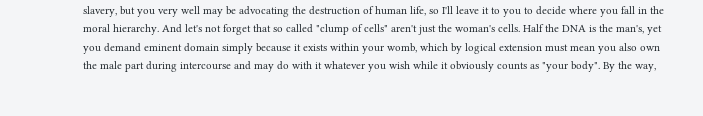slavery, but you very well may be advocating the destruction of human life, so I'll leave it to you to decide where you fall in the moral hierarchy. And let's not forget that so called "clump of cells" aren't just the woman's cells. Half the DNA is the man's, yet you demand eminent domain simply because it exists within your womb, which by logical extension must mean you also own the male part during intercourse and may do with it whatever you wish while it obviously counts as "your body". By the way,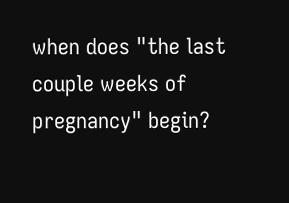when does "the last couple weeks of pregnancy" begin?